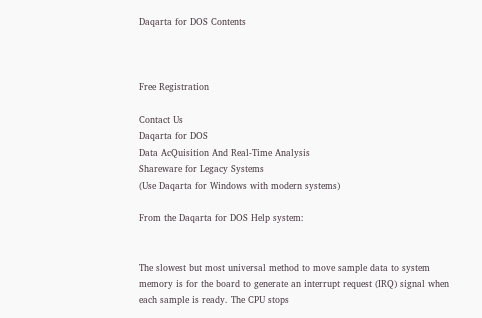Daqarta for DOS Contents



Free Registration

Contact Us
Daqarta for DOS
Data AcQuisition And Real-Time Analysis
Shareware for Legacy Systems
(Use Daqarta for Windows with modern systems)

From the Daqarta for DOS Help system:


The slowest but most universal method to move sample data to system memory is for the board to generate an interrupt request (IRQ) signal when each sample is ready. The CPU stops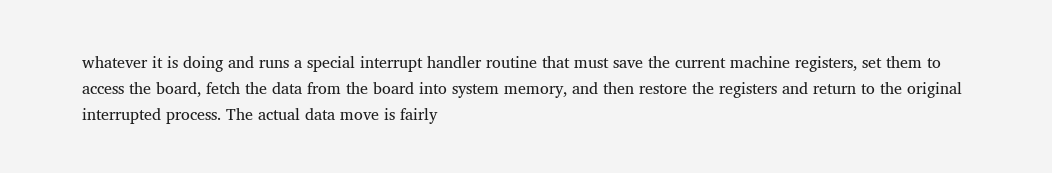whatever it is doing and runs a special interrupt handler routine that must save the current machine registers, set them to access the board, fetch the data from the board into system memory, and then restore the registers and return to the original interrupted process. The actual data move is fairly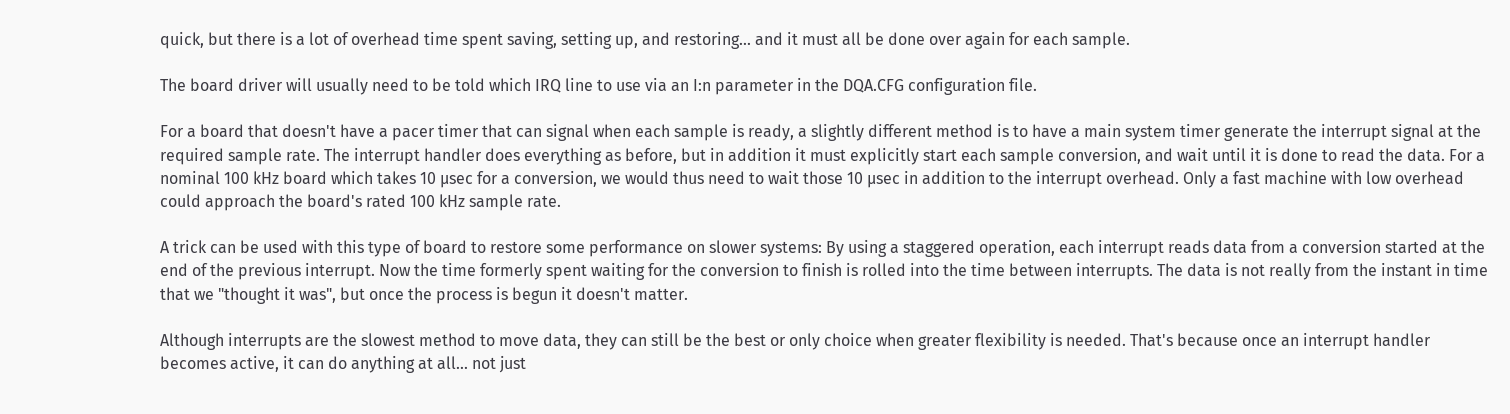quick, but there is a lot of overhead time spent saving, setting up, and restoring... and it must all be done over again for each sample.

The board driver will usually need to be told which IRQ line to use via an I:n parameter in the DQA.CFG configuration file.

For a board that doesn't have a pacer timer that can signal when each sample is ready, a slightly different method is to have a main system timer generate the interrupt signal at the required sample rate. The interrupt handler does everything as before, but in addition it must explicitly start each sample conversion, and wait until it is done to read the data. For a nominal 100 kHz board which takes 10 µsec for a conversion, we would thus need to wait those 10 µsec in addition to the interrupt overhead. Only a fast machine with low overhead could approach the board's rated 100 kHz sample rate.

A trick can be used with this type of board to restore some performance on slower systems: By using a staggered operation, each interrupt reads data from a conversion started at the end of the previous interrupt. Now the time formerly spent waiting for the conversion to finish is rolled into the time between interrupts. The data is not really from the instant in time that we "thought it was", but once the process is begun it doesn't matter.

Although interrupts are the slowest method to move data, they can still be the best or only choice when greater flexibility is needed. That's because once an interrupt handler becomes active, it can do anything at all... not just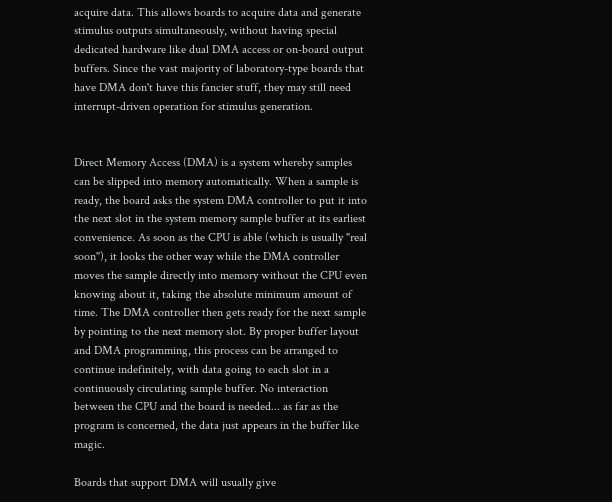acquire data. This allows boards to acquire data and generate stimulus outputs simultaneously, without having special dedicated hardware like dual DMA access or on-board output buffers. Since the vast majority of laboratory-type boards that have DMA don't have this fancier stuff, they may still need interrupt-driven operation for stimulus generation.


Direct Memory Access (DMA) is a system whereby samples can be slipped into memory automatically. When a sample is ready, the board asks the system DMA controller to put it into the next slot in the system memory sample buffer at its earliest convenience. As soon as the CPU is able (which is usually "real soon"), it looks the other way while the DMA controller moves the sample directly into memory without the CPU even knowing about it, taking the absolute minimum amount of time. The DMA controller then gets ready for the next sample by pointing to the next memory slot. By proper buffer layout and DMA programming, this process can be arranged to continue indefinitely, with data going to each slot in a continuously circulating sample buffer. No interaction between the CPU and the board is needed... as far as the program is concerned, the data just appears in the buffer like magic.

Boards that support DMA will usually give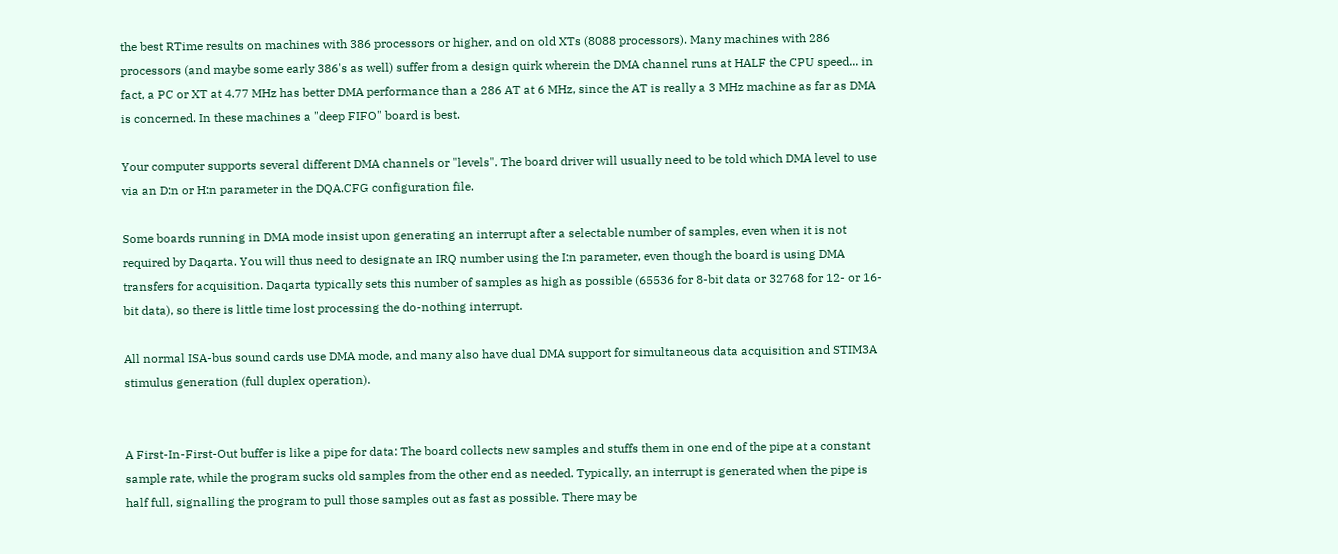the best RTime results on machines with 386 processors or higher, and on old XTs (8088 processors). Many machines with 286 processors (and maybe some early 386's as well) suffer from a design quirk wherein the DMA channel runs at HALF the CPU speed... in fact, a PC or XT at 4.77 MHz has better DMA performance than a 286 AT at 6 MHz, since the AT is really a 3 MHz machine as far as DMA is concerned. In these machines a "deep FIFO" board is best.

Your computer supports several different DMA channels or "levels". The board driver will usually need to be told which DMA level to use via an D:n or H:n parameter in the DQA.CFG configuration file.

Some boards running in DMA mode insist upon generating an interrupt after a selectable number of samples, even when it is not required by Daqarta. You will thus need to designate an IRQ number using the I:n parameter, even though the board is using DMA transfers for acquisition. Daqarta typically sets this number of samples as high as possible (65536 for 8-bit data or 32768 for 12- or 16-bit data), so there is little time lost processing the do-nothing interrupt.

All normal ISA-bus sound cards use DMA mode, and many also have dual DMA support for simultaneous data acquisition and STIM3A stimulus generation (full duplex operation).


A First-In-First-Out buffer is like a pipe for data: The board collects new samples and stuffs them in one end of the pipe at a constant sample rate, while the program sucks old samples from the other end as needed. Typically, an interrupt is generated when the pipe is half full, signalling the program to pull those samples out as fast as possible. There may be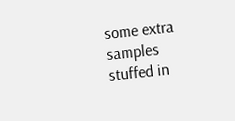some extra samples stuffed in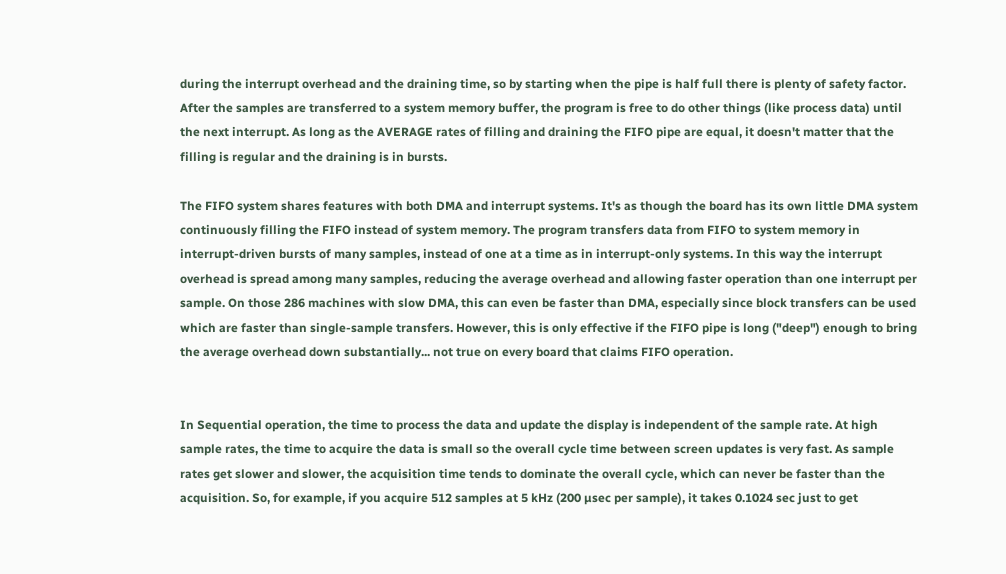during the interrupt overhead and the draining time, so by starting when the pipe is half full there is plenty of safety factor. After the samples are transferred to a system memory buffer, the program is free to do other things (like process data) until the next interrupt. As long as the AVERAGE rates of filling and draining the FIFO pipe are equal, it doesn't matter that the filling is regular and the draining is in bursts.

The FIFO system shares features with both DMA and interrupt systems. It's as though the board has its own little DMA system continuously filling the FIFO instead of system memory. The program transfers data from FIFO to system memory in interrupt-driven bursts of many samples, instead of one at a time as in interrupt-only systems. In this way the interrupt overhead is spread among many samples, reducing the average overhead and allowing faster operation than one interrupt per sample. On those 286 machines with slow DMA, this can even be faster than DMA, especially since block transfers can be used which are faster than single-sample transfers. However, this is only effective if the FIFO pipe is long ("deep") enough to bring the average overhead down substantially... not true on every board that claims FIFO operation.


In Sequential operation, the time to process the data and update the display is independent of the sample rate. At high sample rates, the time to acquire the data is small so the overall cycle time between screen updates is very fast. As sample rates get slower and slower, the acquisition time tends to dominate the overall cycle, which can never be faster than the acquisition. So, for example, if you acquire 512 samples at 5 kHz (200 µsec per sample), it takes 0.1024 sec just to get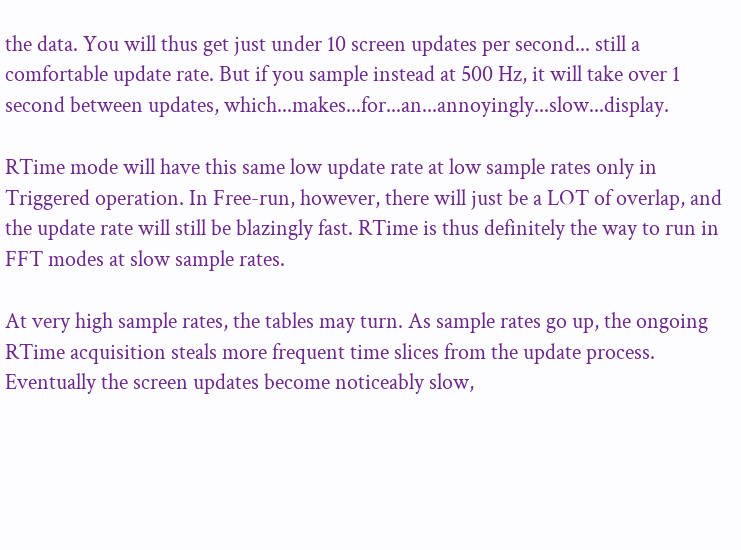the data. You will thus get just under 10 screen updates per second... still a comfortable update rate. But if you sample instead at 500 Hz, it will take over 1 second between updates, which...makes...for...an...annoyingly...slow...display.

RTime mode will have this same low update rate at low sample rates only in Triggered operation. In Free-run, however, there will just be a LOT of overlap, and the update rate will still be blazingly fast. RTime is thus definitely the way to run in FFT modes at slow sample rates.

At very high sample rates, the tables may turn. As sample rates go up, the ongoing RTime acquisition steals more frequent time slices from the update process. Eventually the screen updates become noticeably slow,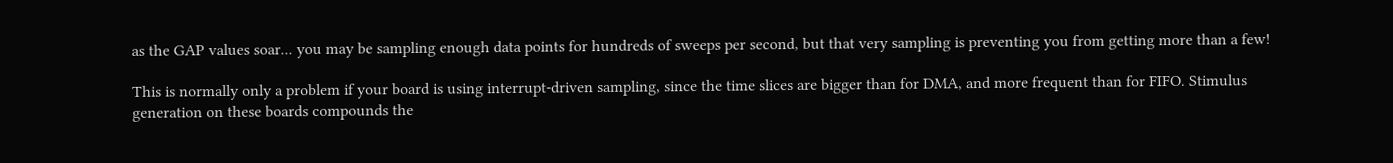as the GAP values soar... you may be sampling enough data points for hundreds of sweeps per second, but that very sampling is preventing you from getting more than a few!

This is normally only a problem if your board is using interrupt-driven sampling, since the time slices are bigger than for DMA, and more frequent than for FIFO. Stimulus generation on these boards compounds the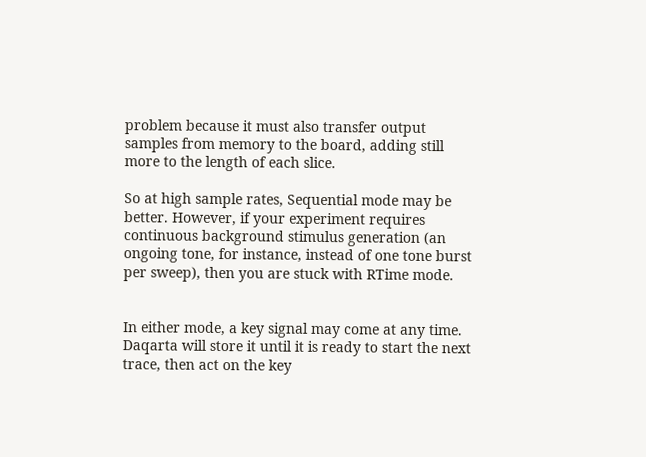problem because it must also transfer output samples from memory to the board, adding still more to the length of each slice.

So at high sample rates, Sequential mode may be better. However, if your experiment requires continuous background stimulus generation (an ongoing tone, for instance, instead of one tone burst per sweep), then you are stuck with RTime mode.


In either mode, a key signal may come at any time. Daqarta will store it until it is ready to start the next trace, then act on the key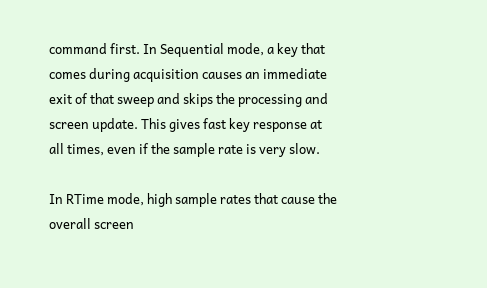command first. In Sequential mode, a key that comes during acquisition causes an immediate exit of that sweep and skips the processing and screen update. This gives fast key response at all times, even if the sample rate is very slow.

In RTime mode, high sample rates that cause the overall screen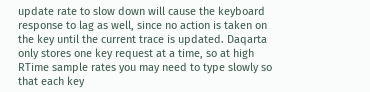update rate to slow down will cause the keyboard response to lag as well, since no action is taken on the key until the current trace is updated. Daqarta only stores one key request at a time, so at high RTime sample rates you may need to type slowly so that each key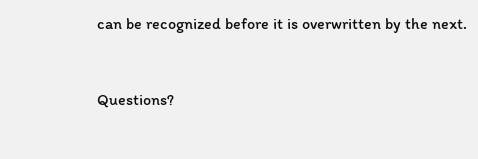can be recognized before it is overwritten by the next.


Questions?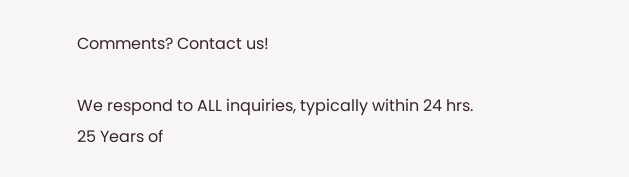Comments? Contact us!

We respond to ALL inquiries, typically within 24 hrs.
25 Years of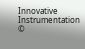Innovative Instrumentation
©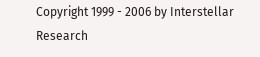Copyright 1999 - 2006 by Interstellar Research